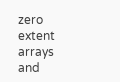zero extent arrays and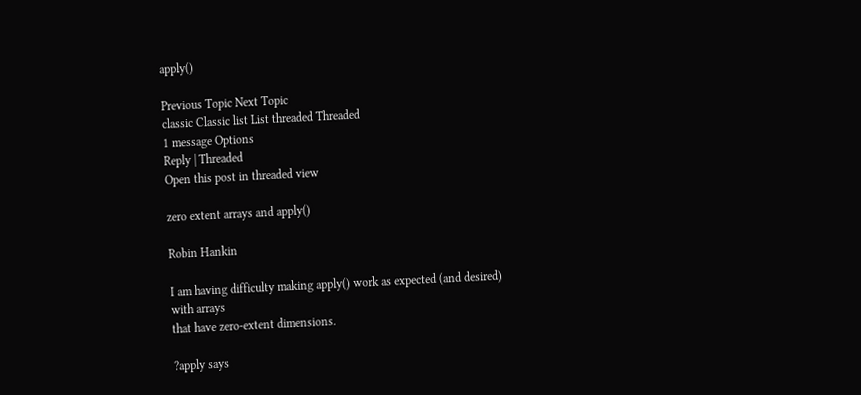apply()

Previous Topic Next Topic
classic Classic list List threaded Threaded
1 message Options
Reply | Threaded
Open this post in threaded view

zero extent arrays and apply()

Robin Hankin

I am having difficulty making apply() work as expected (and desired)
with arrays
that have zero-extent dimensions.

?apply says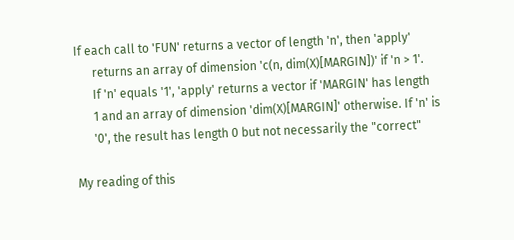If each call to 'FUN' returns a vector of length 'n', then 'apply'
      returns an array of dimension 'c(n, dim(X)[MARGIN])' if 'n > 1'.
      If 'n' equals '1', 'apply' returns a vector if 'MARGIN' has length
      1 and an array of dimension 'dim(X)[MARGIN]' otherwise. If 'n' is
      '0', the result has length 0 but not necessarily the "correct"

My reading of this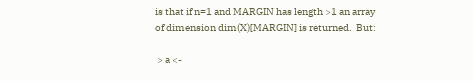is that if n=1 and MARGIN has length >1 an array
of dimension dim(X)[MARGIN] is returned.  But:

 > a <-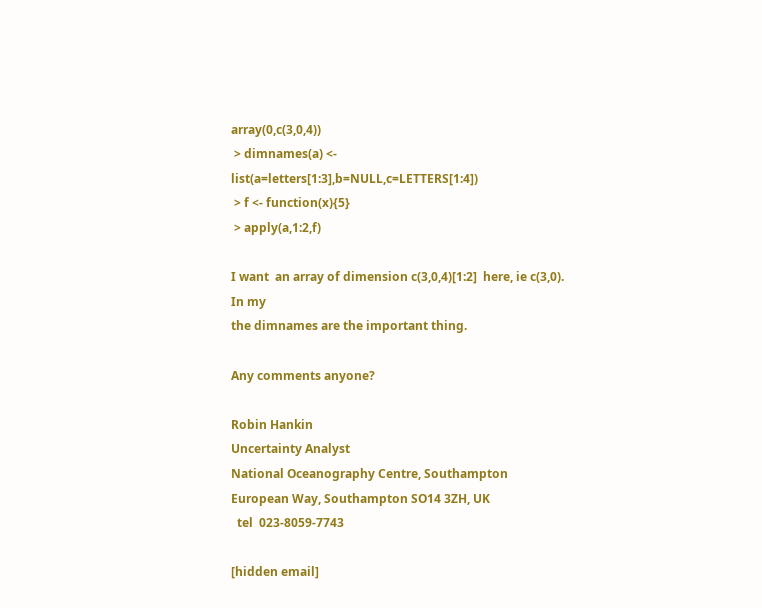array(0,c(3,0,4))
 > dimnames(a) <- list(a=letters[1:3],b=NULL,c=LETTERS[1:4])
 > f <- function(x){5}
 > apply(a,1:2,f)

I want  an array of dimension c(3,0,4)[1:2]  here, ie c(3,0).  In my
the dimnames are the important thing.

Any comments anyone?

Robin Hankin
Uncertainty Analyst
National Oceanography Centre, Southampton
European Way, Southampton SO14 3ZH, UK
  tel  023-8059-7743

[hidden email]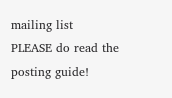mailing list
PLEASE do read the posting guide!